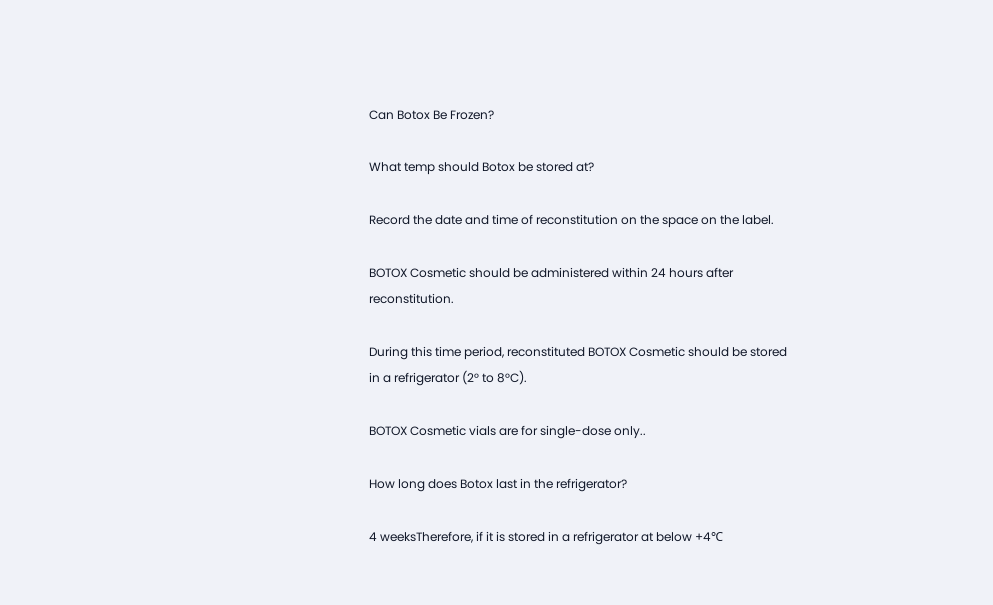Can Botox Be Frozen?

What temp should Botox be stored at?

Record the date and time of reconstitution on the space on the label.

BOTOX Cosmetic should be administered within 24 hours after reconstitution.

During this time period, reconstituted BOTOX Cosmetic should be stored in a refrigerator (2° to 8°C).

BOTOX Cosmetic vials are for single-dose only..

How long does Botox last in the refrigerator?

4 weeksTherefore, if it is stored in a refrigerator at below +4℃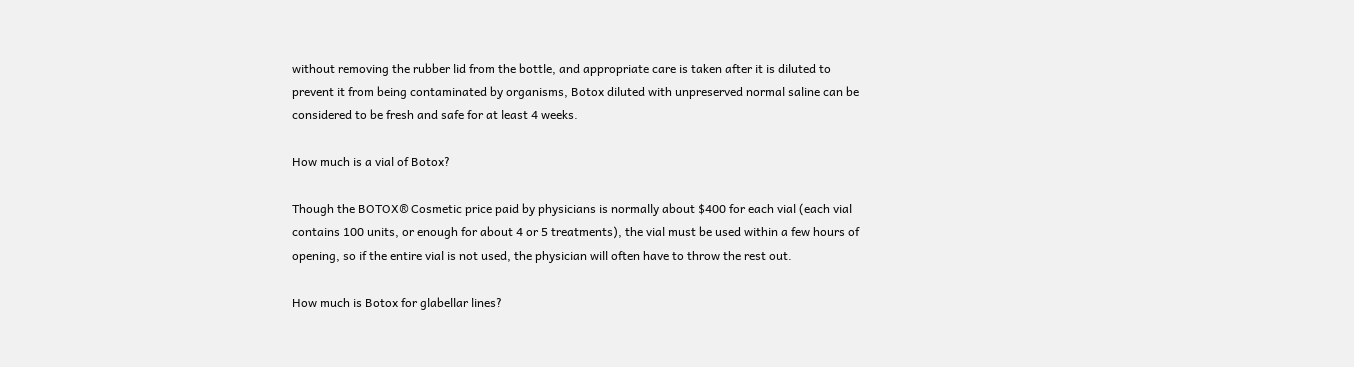without removing the rubber lid from the bottle, and appropriate care is taken after it is diluted to prevent it from being contaminated by organisms, Botox diluted with unpreserved normal saline can be considered to be fresh and safe for at least 4 weeks.

How much is a vial of Botox?

Though the BOTOX® Cosmetic price paid by physicians is normally about $400 for each vial (each vial contains 100 units, or enough for about 4 or 5 treatments), the vial must be used within a few hours of opening, so if the entire vial is not used, the physician will often have to throw the rest out.

How much is Botox for glabellar lines?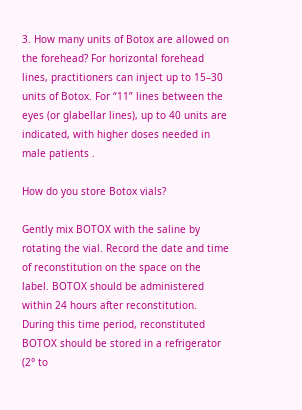3. How many units of Botox are allowed on the forehead? For horizontal forehead lines, practitioners can inject up to 15–30 units of Botox. For “11” lines between the eyes (or glabellar lines), up to 40 units are indicated, with higher doses needed in male patients .

How do you store Botox vials?

Gently mix BOTOX with the saline by rotating the vial. Record the date and time of reconstitution on the space on the label. BOTOX should be administered within 24 hours after reconstitution. During this time period, reconstituted BOTOX should be stored in a refrigerator (2° to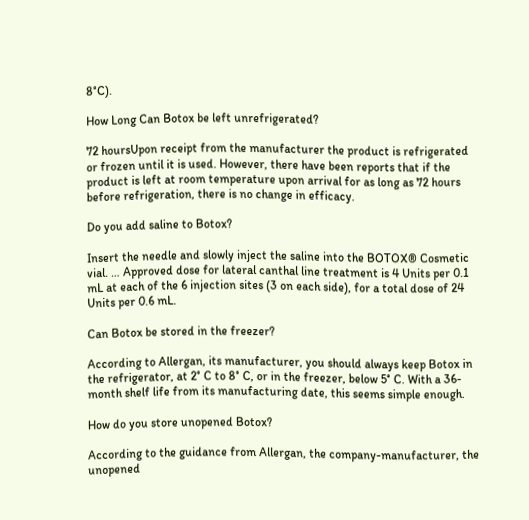8°C).

How Long Can Botox be left unrefrigerated?

72 hoursUpon receipt from the manufacturer the product is refrigerated or frozen until it is used. However, there have been reports that if the product is left at room temperature upon arrival for as long as 72 hours before refrigeration, there is no change in efficacy.

Do you add saline to Botox?

Insert the needle and slowly inject the saline into the BOTOX® Cosmetic vial. … Approved dose for lateral canthal line treatment is 4 Units per 0.1 mL at each of the 6 injection sites (3 on each side), for a total dose of 24 Units per 0.6 mL.

Can Botox be stored in the freezer?

According to Allergan, its manufacturer, you should always keep Botox in the refrigerator, at 2° C to 8° C, or in the freezer, below 5° C. With a 36-month shelf life from its manufacturing date, this seems simple enough.

How do you store unopened Botox?

According to the guidance from Allergan, the company-manufacturer, the unopened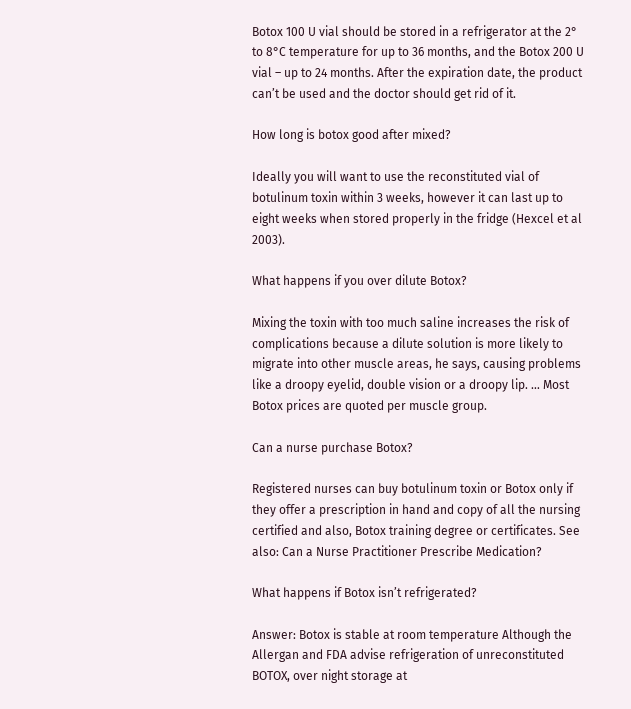Botox 100 U vial should be stored in a refrigerator at the 2° to 8°C temperature for up to 36 months, and the Botox 200 U vial – up to 24 months. After the expiration date, the product can’t be used and the doctor should get rid of it.

How long is botox good after mixed?

Ideally you will want to use the reconstituted vial of botulinum toxin within 3 weeks, however it can last up to eight weeks when stored properly in the fridge (Hexcel et al 2003).

What happens if you over dilute Botox?

Mixing the toxin with too much saline increases the risk of complications because a dilute solution is more likely to migrate into other muscle areas, he says, causing problems like a droopy eyelid, double vision or a droopy lip. … Most Botox prices are quoted per muscle group.

Can a nurse purchase Botox?

Registered nurses can buy botulinum toxin or Botox only if they offer a prescription in hand and copy of all the nursing certified and also, Botox training degree or certificates. See also: Can a Nurse Practitioner Prescribe Medication?

What happens if Botox isn’t refrigerated?

Answer: Botox is stable at room temperature Although the Allergan and FDA advise refrigeration of unreconstituted BOTOX, over night storage at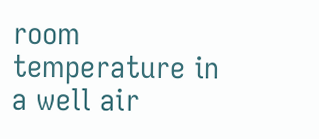room temperature in a well air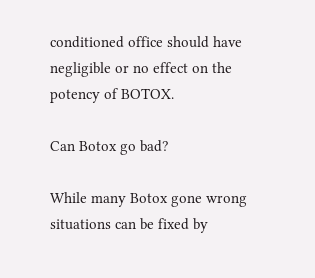conditioned office should have negligible or no effect on the potency of BOTOX.

Can Botox go bad?

While many Botox gone wrong situations can be fixed by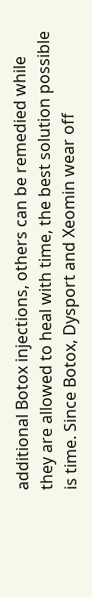additional Botox injections, others can be remedied while they are allowed to heal with time, the best solution possible is time. Since Botox, Dysport and Xeomin wear off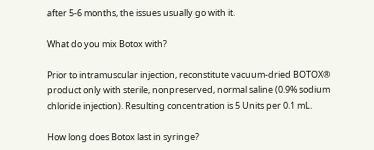after 5-6 months, the issues usually go with it.

What do you mix Botox with?

Prior to intramuscular injection, reconstitute vacuum-dried BOTOX® product only with sterile, nonpreserved, normal saline (0.9% sodium chloride injection). Resulting concentration is 5 Units per 0.1 mL.

How long does Botox last in syringe?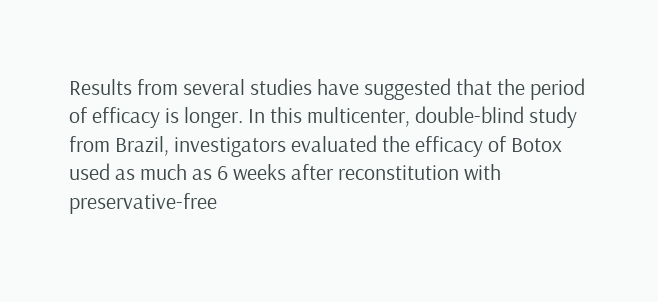Results from several studies have suggested that the period of efficacy is longer. In this multicenter, double-blind study from Brazil, investigators evaluated the efficacy of Botox used as much as 6 weeks after reconstitution with preservative-free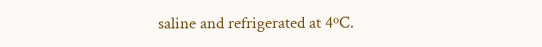saline and refrigerated at 4ºC.